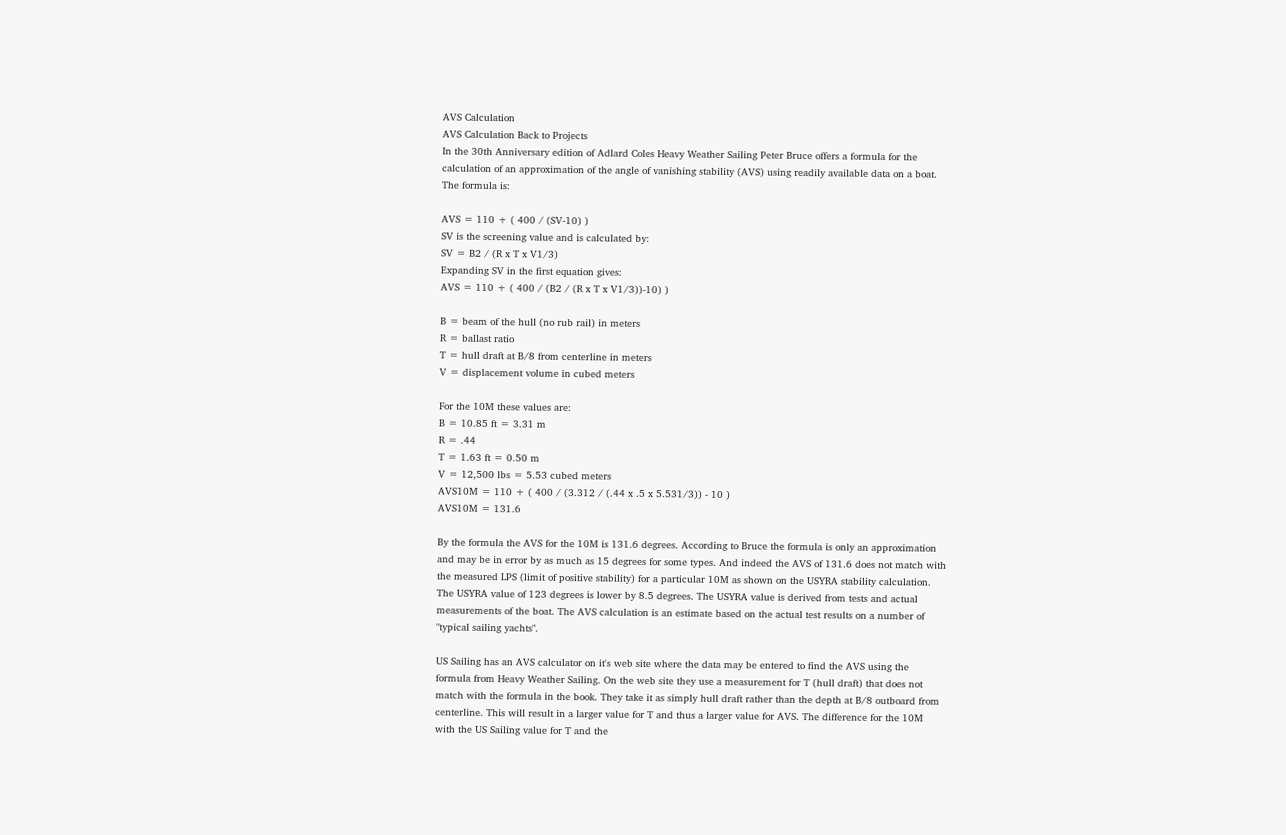AVS Calculation
AVS Calculation Back to Projects
In the 30th Anniversary edition of Adlard Coles Heavy Weather Sailing Peter Bruce offers a formula for the calculation of an approximation of the angle of vanishing stability (AVS) using readily available data on a boat. The formula is:

AVS = 110 + ( 400 / (SV-10) )
SV is the screening value and is calculated by:
SV = B2 / (R x T x V1/3)
Expanding SV in the first equation gives:
AVS = 110 + ( 400 / (B2 / (R x T x V1/3))-10) )

B = beam of the hull (no rub rail) in meters
R = ballast ratio
T = hull draft at B/8 from centerline in meters
V = displacement volume in cubed meters

For the 10M these values are:
B = 10.85 ft = 3.31 m
R = .44
T = 1.63 ft = 0.50 m
V = 12,500 lbs = 5.53 cubed meters
AVS10M = 110 + ( 400 / (3.312 / (.44 x .5 x 5.531/3)) - 10 )
AVS10M = 131.6

By the formula the AVS for the 10M is 131.6 degrees. According to Bruce the formula is only an approximation and may be in error by as much as 15 degrees for some types. And indeed the AVS of 131.6 does not match with the measured LPS (limit of positive stability) for a particular 10M as shown on the USYRA stability calculation. The USYRA value of 123 degrees is lower by 8.5 degrees. The USYRA value is derived from tests and actual measurements of the boat. The AVS calculation is an estimate based on the actual test results on a number of "typical sailing yachts".

US Sailing has an AVS calculator on it's web site where the data may be entered to find the AVS using the formula from Heavy Weather Sailing. On the web site they use a measurement for T (hull draft) that does not match with the formula in the book. They take it as simply hull draft rather than the depth at B/8 outboard from centerline. This will result in a larger value for T and thus a larger value for AVS. The difference for the 10M with the US Sailing value for T and the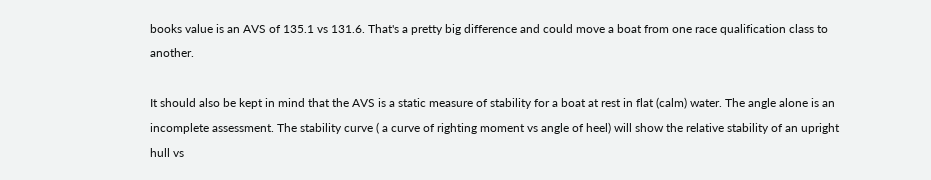books value is an AVS of 135.1 vs 131.6. That's a pretty big difference and could move a boat from one race qualification class to another.

It should also be kept in mind that the AVS is a static measure of stability for a boat at rest in flat (calm) water. The angle alone is an incomplete assessment. The stability curve ( a curve of righting moment vs angle of heel) will show the relative stability of an upright hull vs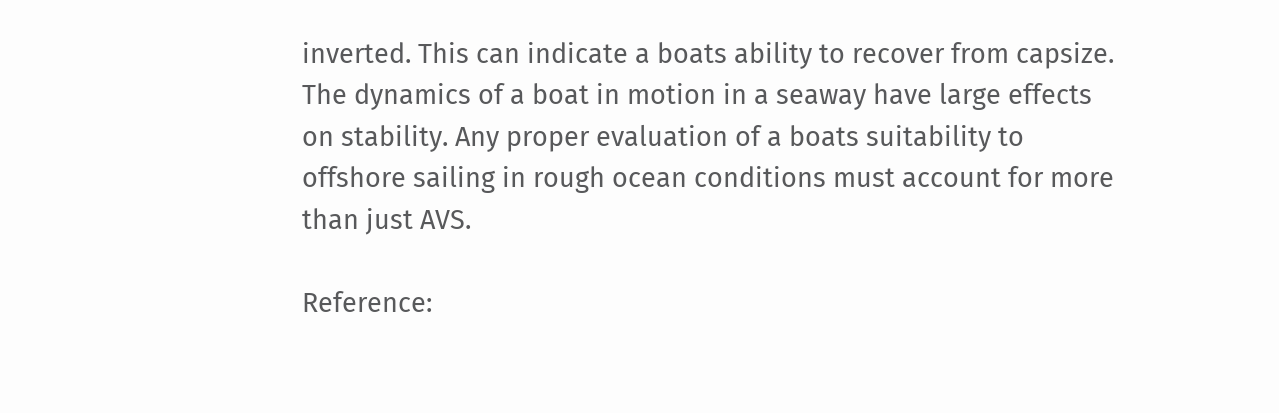inverted. This can indicate a boats ability to recover from capsize. The dynamics of a boat in motion in a seaway have large effects on stability. Any proper evaluation of a boats suitability to offshore sailing in rough ocean conditions must account for more than just AVS.

Reference: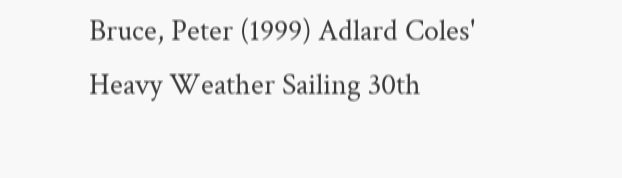Bruce, Peter (1999) Adlard Coles' Heavy Weather Sailing 30th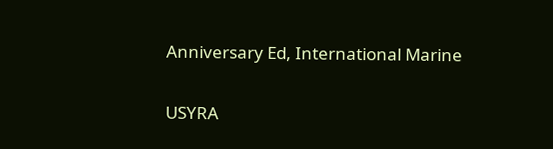Anniversary Ed, International Marine

USYRA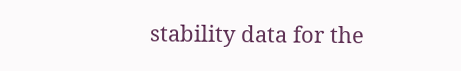stability data for the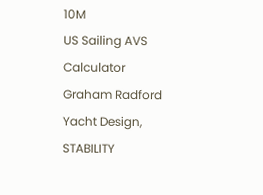10M
US Sailing AVS Calculator
Graham Radford Yacht Design, STABILITY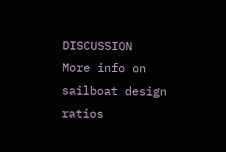DISCUSSION
More info on sailboat design ratios